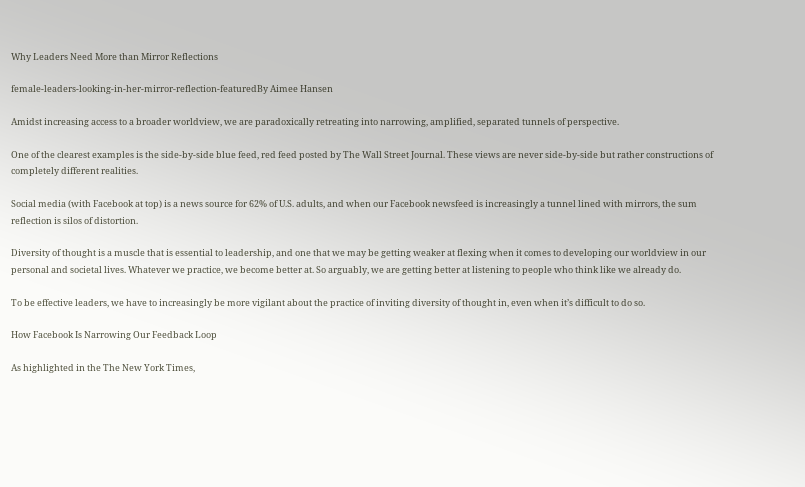Why Leaders Need More than Mirror Reflections

female-leaders-looking-in-her-mirror-reflection-featuredBy Aimee Hansen

Amidst increasing access to a broader worldview, we are paradoxically retreating into narrowing, amplified, separated tunnels of perspective.

One of the clearest examples is the side-by-side blue feed, red feed posted by The Wall Street Journal. These views are never side-by-side but rather constructions of completely different realities.

Social media (with Facebook at top) is a news source for 62% of U.S. adults, and when our Facebook newsfeed is increasingly a tunnel lined with mirrors, the sum reflection is silos of distortion.

Diversity of thought is a muscle that is essential to leadership, and one that we may be getting weaker at flexing when it comes to developing our worldview in our personal and societal lives. Whatever we practice, we become better at. So arguably, we are getting better at listening to people who think like we already do.

To be effective leaders, we have to increasingly be more vigilant about the practice of inviting diversity of thought in, even when it’s difficult to do so.

How Facebook Is Narrowing Our Feedback Loop

As highlighted in the The New York Times,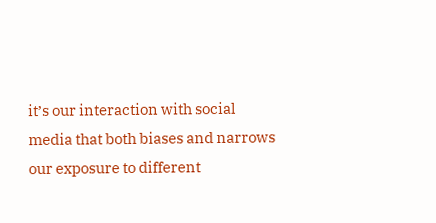it’s our interaction with social media that both biases and narrows our exposure to different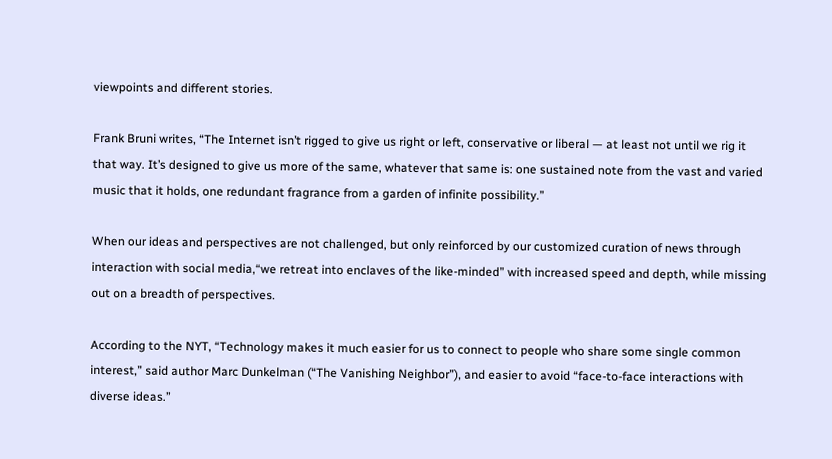viewpoints and different stories.

Frank Bruni writes, “The Internet isn’t rigged to give us right or left, conservative or liberal — at least not until we rig it that way. It’s designed to give us more of the same, whatever that same is: one sustained note from the vast and varied music that it holds, one redundant fragrance from a garden of infinite possibility.”

When our ideas and perspectives are not challenged, but only reinforced by our customized curation of news through interaction with social media,“we retreat into enclaves of the like-minded” with increased speed and depth, while missing out on a breadth of perspectives.

According to the NYT, “Technology makes it much easier for us to connect to people who share some single common interest,” said author Marc Dunkelman (“The Vanishing Neighbor”), and easier to avoid “face-to-face interactions with diverse ideas.”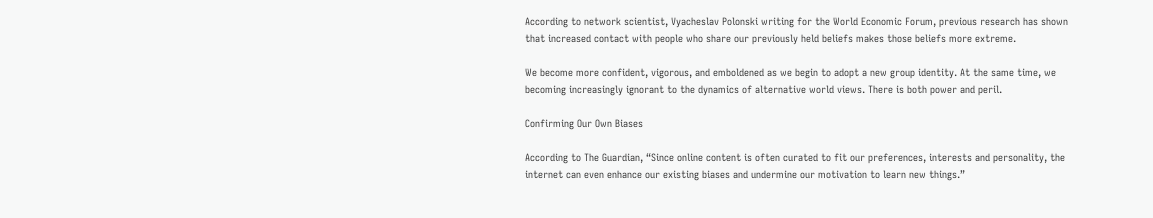According to network scientist, Vyacheslav Polonski writing for the World Economic Forum, previous research has shown that increased contact with people who share our previously held beliefs makes those beliefs more extreme.

We become more confident, vigorous, and emboldened as we begin to adopt a new group identity. At the same time, we becoming increasingly ignorant to the dynamics of alternative world views. There is both power and peril.

Confirming Our Own Biases

According to The Guardian, “Since online content is often curated to fit our preferences, interests and personality, the internet can even enhance our existing biases and undermine our motivation to learn new things.”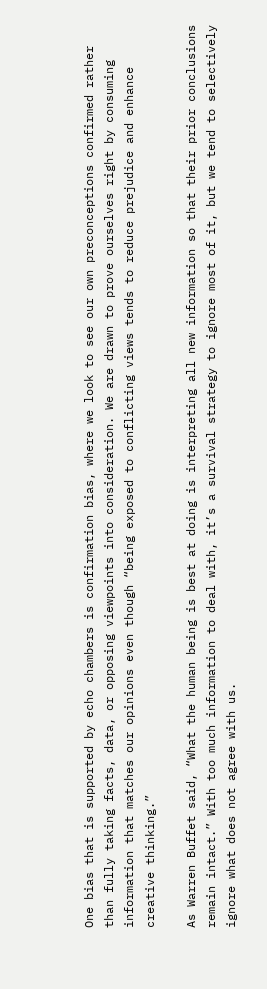One bias that is supported by echo chambers is confirmation bias, where we look to see our own preconceptions confirmed rather than fully taking facts, data, or opposing viewpoints into consideration. We are drawn to prove ourselves right by consuming information that matches our opinions even though “being exposed to conflicting views tends to reduce prejudice and enhance creative thinking.”

As Warren Buffet said, “What the human being is best at doing is interpreting all new information so that their prior conclusions remain intact.” With too much information to deal with, it’s a survival strategy to ignore most of it, but we tend to selectively ignore what does not agree with us.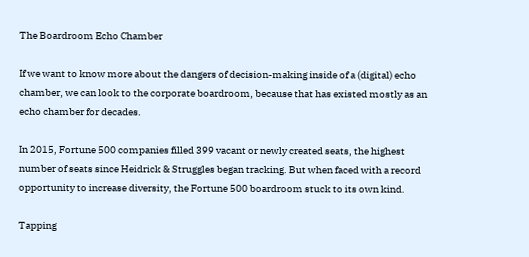The Boardroom Echo Chamber

If we want to know more about the dangers of decision-making inside of a (digital) echo chamber, we can look to the corporate boardroom, because that has existed mostly as an echo chamber for decades.

In 2015, Fortune 500 companies filled 399 vacant or newly created seats, the highest number of seats since Heidrick & Struggles began tracking. But when faced with a record opportunity to increase diversity, the Fortune 500 boardroom stuck to its own kind.

Tapping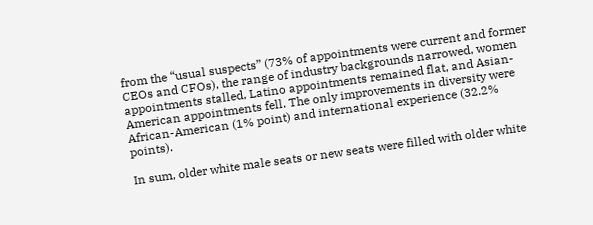from the “usual suspects” (73% of appointments were current and former CEOs and CFOs), the range of industry backgrounds narrowed, women appointments stalled, Latino appointments remained flat, and Asian-American appointments fell. The only improvements in diversity were African-American (1% point) and international experience (32.2% points).

In sum, older white male seats or new seats were filled with older white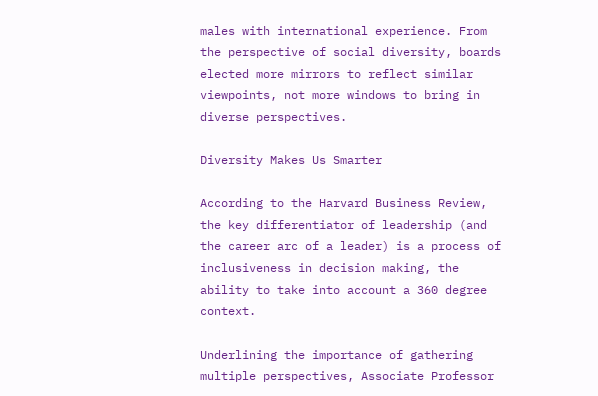males with international experience. From the perspective of social diversity, boards elected more mirrors to reflect similar viewpoints, not more windows to bring in diverse perspectives.

Diversity Makes Us Smarter

According to the Harvard Business Review, the key differentiator of leadership (and the career arc of a leader) is a process of inclusiveness in decision making, the ability to take into account a 360 degree context.

Underlining the importance of gathering multiple perspectives, Associate Professor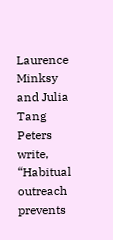Laurence Minksy and Julia Tang Peters write, “Habitual outreach prevents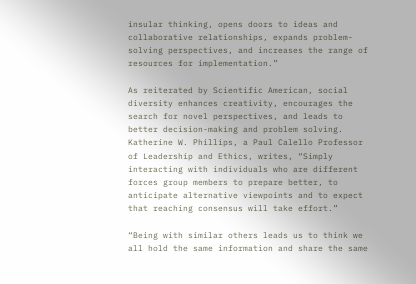insular thinking, opens doors to ideas and collaborative relationships, expands problem-solving perspectives, and increases the range of resources for implementation.”

As reiterated by Scientific American, social diversity enhances creativity, encourages the search for novel perspectives, and leads to better decision-making and problem solving. Katherine W. Phillips, a Paul Calello Professor of Leadership and Ethics, writes, “Simply interacting with individuals who are different forces group members to prepare better, to anticipate alternative viewpoints and to expect that reaching consensus will take effort.”

“Being with similar others leads us to think we all hold the same information and share the same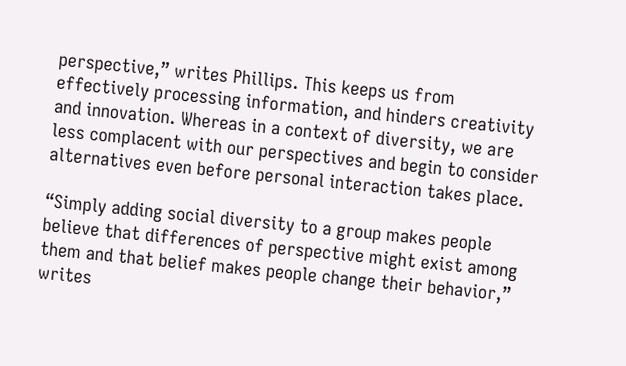perspective,” writes Phillips. This keeps us from effectively processing information, and hinders creativity and innovation. Whereas in a context of diversity, we are less complacent with our perspectives and begin to consider alternatives even before personal interaction takes place.

“Simply adding social diversity to a group makes people believe that differences of perspective might exist among them and that belief makes people change their behavior,” writes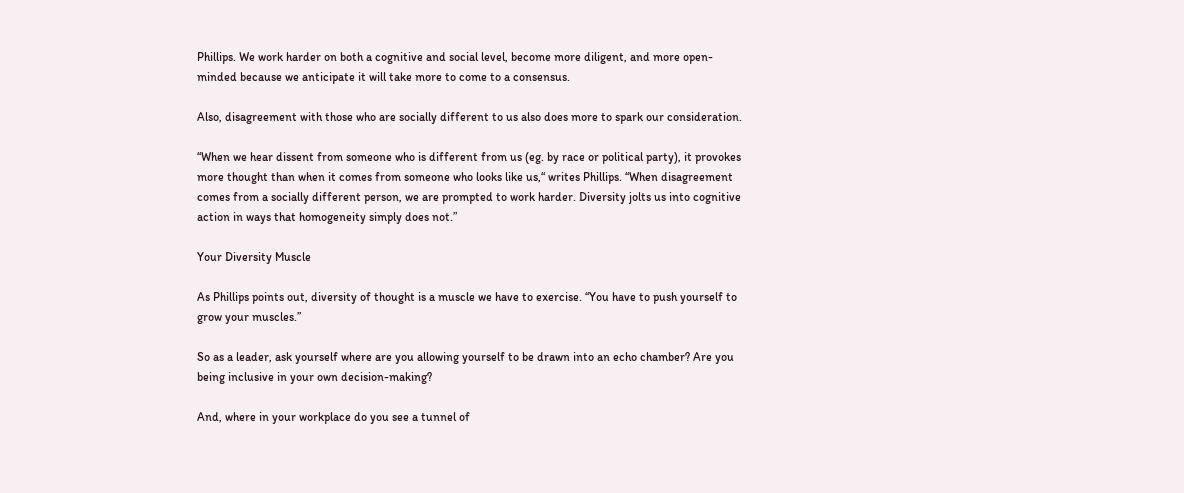Phillips. We work harder on both a cognitive and social level, become more diligent, and more open-minded because we anticipate it will take more to come to a consensus.

Also, disagreement with those who are socially different to us also does more to spark our consideration.

“When we hear dissent from someone who is different from us (eg. by race or political party), it provokes more thought than when it comes from someone who looks like us,“ writes Phillips. “When disagreement comes from a socially different person, we are prompted to work harder. Diversity jolts us into cognitive action in ways that homogeneity simply does not.”

Your Diversity Muscle

As Phillips points out, diversity of thought is a muscle we have to exercise. “You have to push yourself to grow your muscles.”

So as a leader, ask yourself where are you allowing yourself to be drawn into an echo chamber? Are you being inclusive in your own decision-making?

And, where in your workplace do you see a tunnel of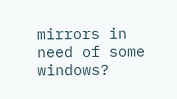mirrors in need of some windows?